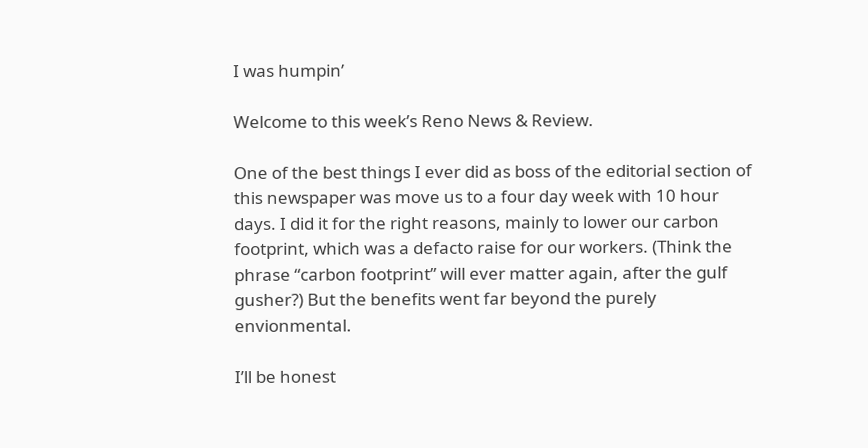I was humpin’

Welcome to this week’s Reno News & Review.

One of the best things I ever did as boss of the editorial section of this newspaper was move us to a four day week with 10 hour days. I did it for the right reasons, mainly to lower our carbon footprint, which was a defacto raise for our workers. (Think the phrase “carbon footprint” will ever matter again, after the gulf gusher?) But the benefits went far beyond the purely envionmental.

I’ll be honest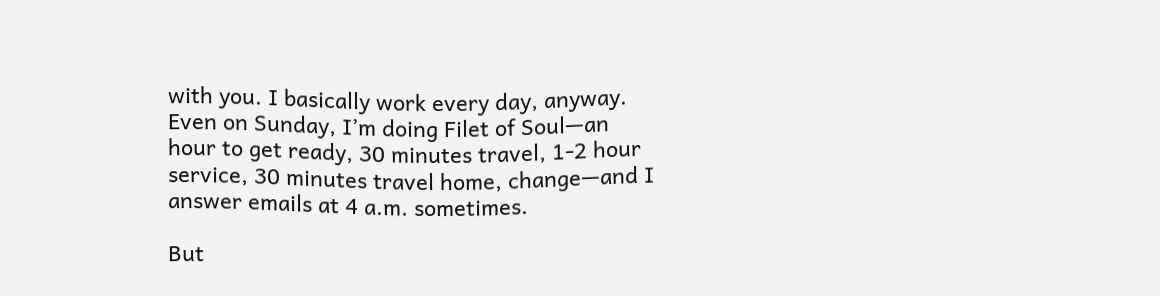with you. I basically work every day, anyway. Even on Sunday, I’m doing Filet of Soul—an hour to get ready, 30 minutes travel, 1-2 hour service, 30 minutes travel home, change—and I answer emails at 4 a.m. sometimes.

But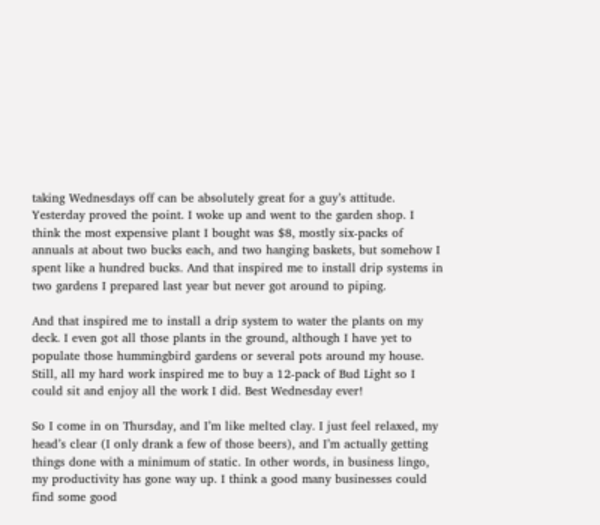taking Wednesdays off can be absolutely great for a guy’s attitude. Yesterday proved the point. I woke up and went to the garden shop. I think the most expensive plant I bought was $8, mostly six-packs of annuals at about two bucks each, and two hanging baskets, but somehow I spent like a hundred bucks. And that inspired me to install drip systems in two gardens I prepared last year but never got around to piping.

And that inspired me to install a drip system to water the plants on my deck. I even got all those plants in the ground, although I have yet to populate those hummingbird gardens or several pots around my house. Still, all my hard work inspired me to buy a 12-pack of Bud Light so I could sit and enjoy all the work I did. Best Wednesday ever!

So I come in on Thursday, and I’m like melted clay. I just feel relaxed, my head’s clear (I only drank a few of those beers), and I’m actually getting things done with a minimum of static. In other words, in business lingo, my productivity has gone way up. I think a good many businesses could find some good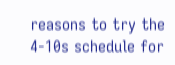reasons to try the 4-10s schedule for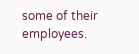some of their employees.